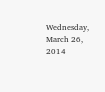Wednesday, March 26, 2014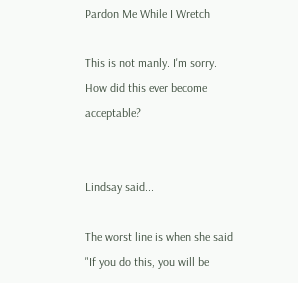Pardon Me While I Wretch

This is not manly. I'm sorry. How did this ever become acceptable?


Lindsay said...

The worst line is when she said "If you do this, you will be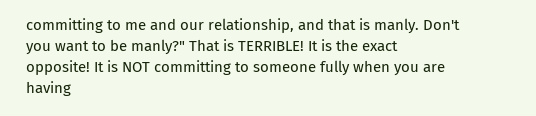committing to me and our relationship, and that is manly. Don't you want to be manly?" That is TERRIBLE! It is the exact opposite! It is NOT committing to someone fully when you are having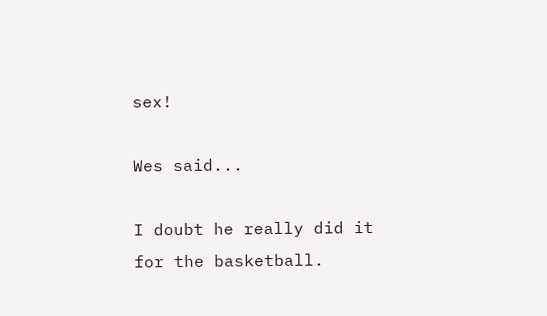sex!

Wes said...

I doubt he really did it for the basketball.